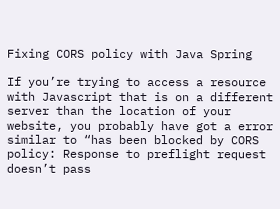Fixing CORS policy with Java Spring

If you’re trying to access a resource with Javascript that is on a different server than the location of your website, you probably have got a error similar to “has been blocked by CORS policy: Response to preflight request doesn’t pass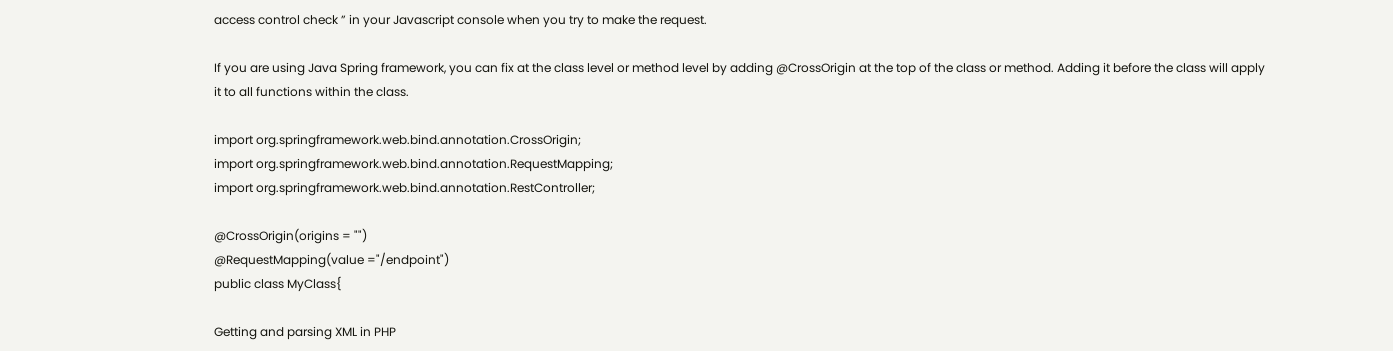access control check ” in your Javascript console when you try to make the request.

If you are using Java Spring framework, you can fix at the class level or method level by adding @CrossOrigin at the top of the class or method. Adding it before the class will apply it to all functions within the class.

import org.springframework.web.bind.annotation.CrossOrigin;
import org.springframework.web.bind.annotation.RequestMapping;
import org.springframework.web.bind.annotation.RestController;

@CrossOrigin(origins = "")
@RequestMapping(value ="/endpoint")
public class MyClass{

Getting and parsing XML in PHP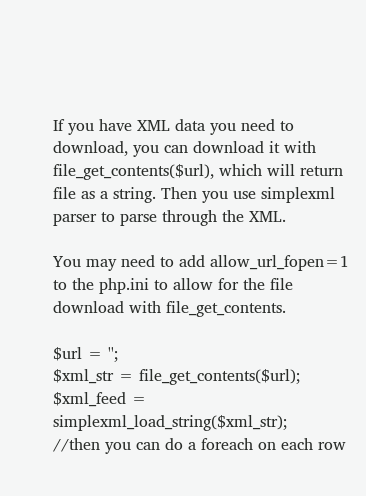If you have XML data you need to download, you can download it with file_get_contents($url), which will return file as a string. Then you use simplexml parser to parse through the XML.

You may need to add allow_url_fopen=1 to the php.ini to allow for the file download with file_get_contents.

$url = '';
$xml_str = file_get_contents($url);
$xml_feed = simplexml_load_string($xml_str);
//then you can do a foreach on each row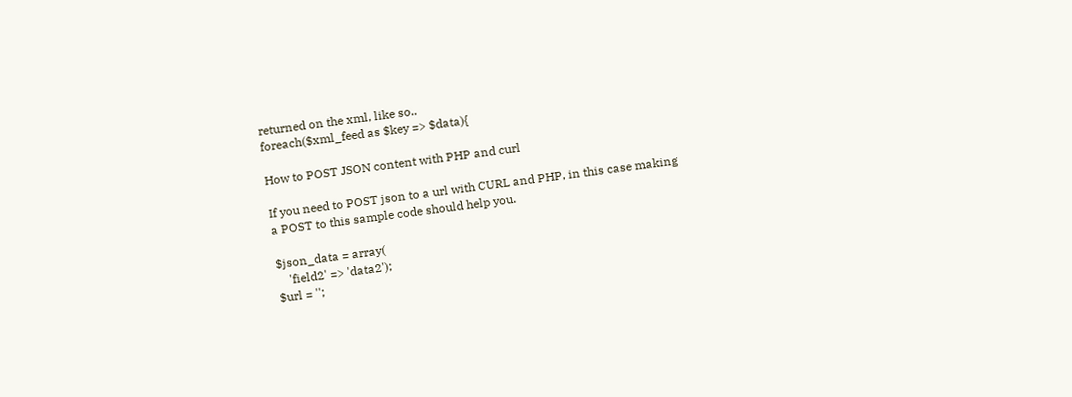returned on the xml, like so..
foreach($xml_feed as $key => $data){

How to POST JSON content with PHP and curl

If you need to POST json to a url with CURL and PHP, in this case making a POST to this sample code should help you.

$json_data = array(
    'field2' => 'data2');
$url = '';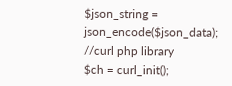$json_string = json_encode($json_data);
//curl php library
$ch = curl_init();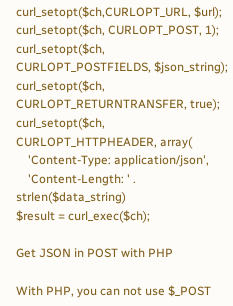curl_setopt($ch,CURLOPT_URL, $url);
curl_setopt($ch, CURLOPT_POST, 1);
curl_setopt($ch, CURLOPT_POSTFIELDS, $json_string);
curl_setopt($ch, CURLOPT_RETURNTRANSFER, true);
curl_setopt($ch, CURLOPT_HTTPHEADER, array(
    'Content-Type: application/json',
    'Content-Length: ' . strlen($data_string)
$result = curl_exec($ch);

Get JSON in POST with PHP

With PHP, you can not use $_POST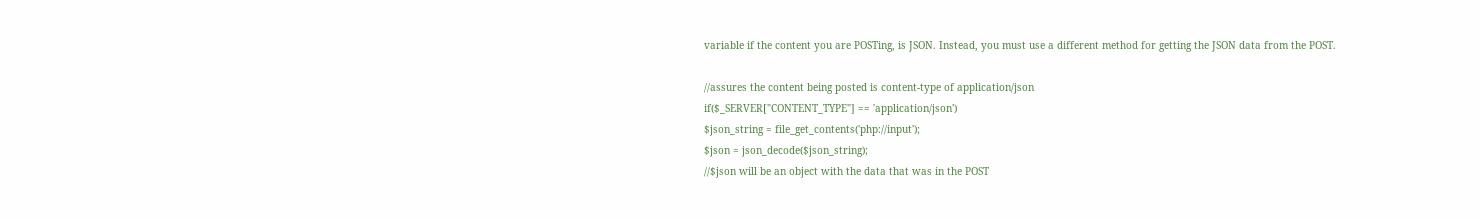variable if the content you are POSTing, is JSON. Instead, you must use a different method for getting the JSON data from the POST.

//assures the content being posted is content-type of application/json
if($_SERVER["CONTENT_TYPE"] == 'application/json')
$json_string = file_get_contents('php://input');
$json = json_decode($json_string);
//$json will be an object with the data that was in the POST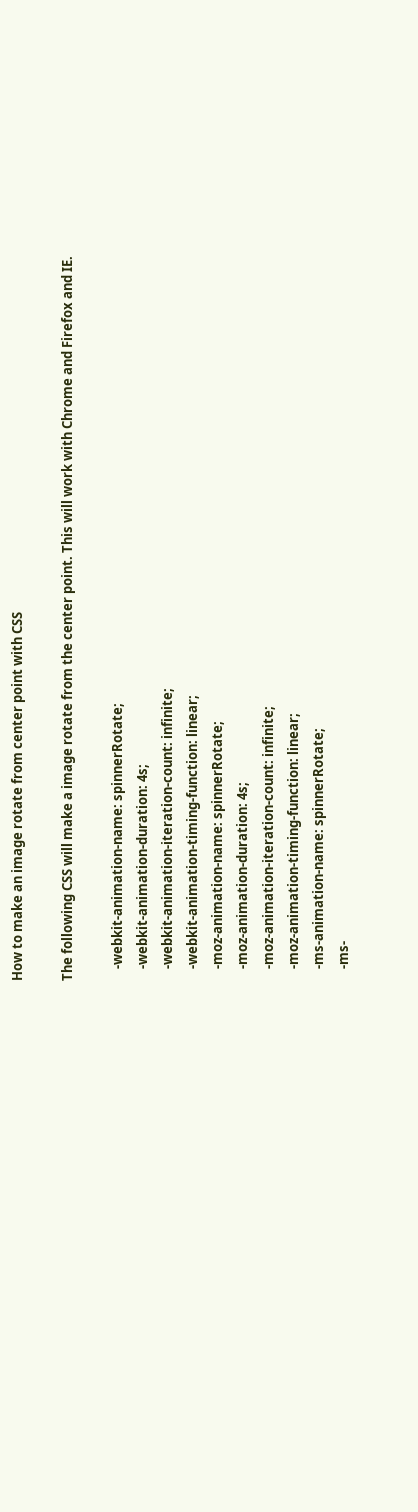How to make an image rotate from center point with CSS

The following CSS will make a image rotate from the center point. This will work with Chrome and Firefox and IE.

    -webkit-animation-name: spinnerRotate;
    -webkit-animation-duration: 4s;
    -webkit-animation-iteration-count: infinite;
    -webkit-animation-timing-function: linear;
    -moz-animation-name: spinnerRotate;
    -moz-animation-duration: 4s;
    -moz-animation-iteration-count: infinite;
    -moz-animation-timing-function: linear;
    -ms-animation-name: spinnerRotate;
    -ms-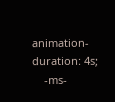animation-duration: 4s;
    -ms-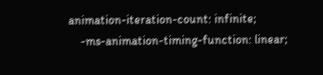animation-iteration-count: infinite;
    -ms-animation-timing-function: linear;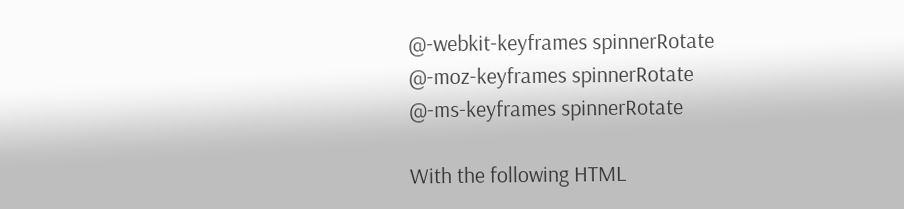@-webkit-keyframes spinnerRotate
@-moz-keyframes spinnerRotate
@-ms-keyframes spinnerRotate

With the following HTML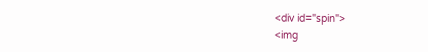<div id="spin">
<img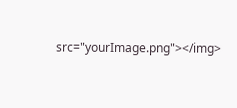src="yourImage.png"></img>